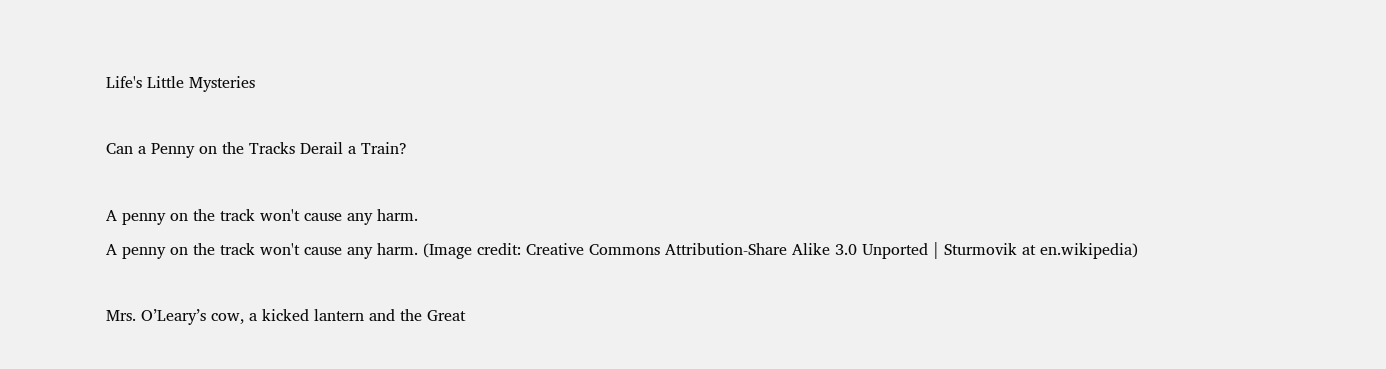Life's Little Mysteries

Can a Penny on the Tracks Derail a Train?

A penny on the track won't cause any harm.
A penny on the track won't cause any harm. (Image credit: Creative Commons Attribution-Share Alike 3.0 Unported | Sturmovik at en.wikipedia)

Mrs. O’Leary’s cow, a kicked lantern and the Great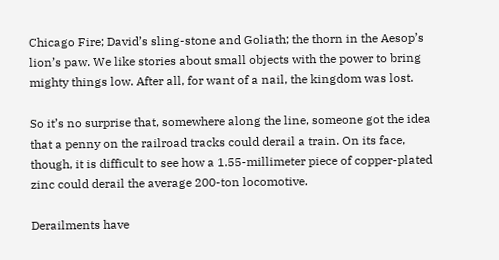Chicago Fire; David’s sling-stone and Goliath; the thorn in the Aesop’s lion’s paw. We like stories about small objects with the power to bring mighty things low. After all, for want of a nail, the kingdom was lost.

So it’s no surprise that, somewhere along the line, someone got the idea that a penny on the railroad tracks could derail a train. On its face, though, it is difficult to see how a 1.55-millimeter piece of copper-plated zinc could derail the average 200-ton locomotive.

Derailments have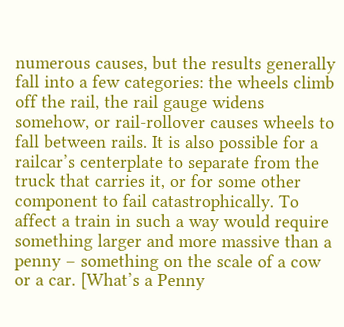numerous causes, but the results generally fall into a few categories: the wheels climb off the rail, the rail gauge widens somehow, or rail-rollover causes wheels to fall between rails. It is also possible for a railcar’s centerplate to separate from the truck that carries it, or for some other component to fail catastrophically. To affect a train in such a way would require something larger and more massive than a penny – something on the scale of a cow or a car. [What’s a Penny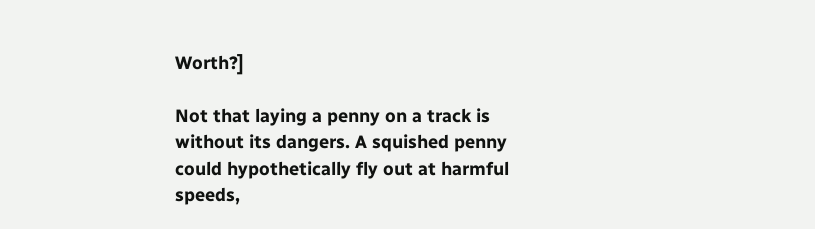Worth?]

Not that laying a penny on a track is without its dangers. A squished penny could hypothetically fly out at harmful speeds,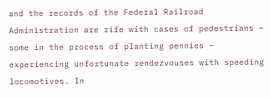and the records of the Federal Railroad Administration are rife with cases of pedestrians – some in the process of planting pennies – experiencing unfortunate rendezvouses with speeding locomotives. In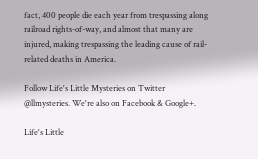fact, 400 people die each year from trespassing along railroad rights-of-way, and almost that many are injured, making trespassing the leading cause of rail-related deaths in America.

Follow Life's Little Mysteries on Twitter @llmysteries. We're also on Facebook & Google+.

Life's Little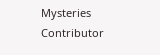Mysteries Contributor